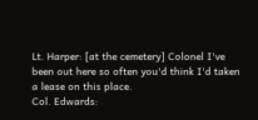Lt. Harper: [at the cemetery] Colonel I've been out here so often you'd think I'd taken a lease on this place.
Col. Edwards: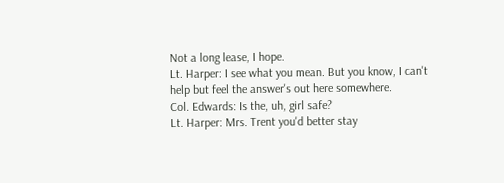Not a long lease, I hope.
Lt. Harper: I see what you mean. But you know, I can't help but feel the answer's out here somewhere.
Col. Edwards: Is the, uh, girl safe?
Lt. Harper: Mrs. Trent you'd better stay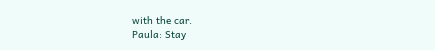with the car.
Paula: Stay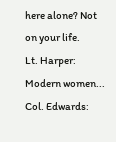here alone? Not on your life.
Lt. Harper: Modern women...
Col. Edwards: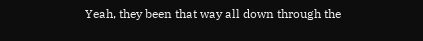Yeah, they been that way all down through the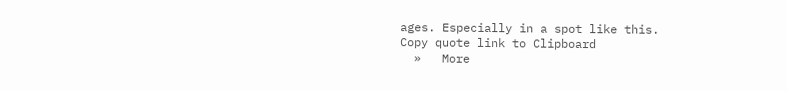ages. Especially in a spot like this.
Copy quote link to Clipboard
  »   More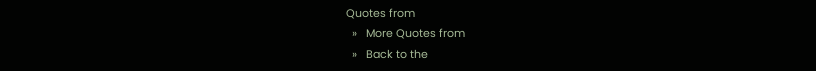Quotes from
  »   More Quotes from
  »   Back to the